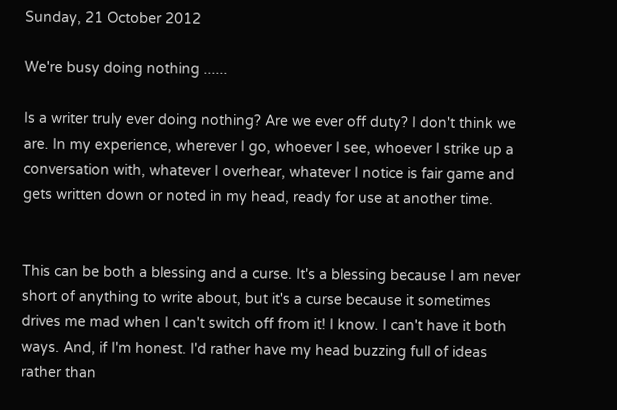Sunday, 21 October 2012

We're busy doing nothing ......

Is a writer truly ever doing nothing? Are we ever off duty? I don't think we are. In my experience, wherever I go, whoever I see, whoever I strike up a conversation with, whatever I overhear, whatever I notice is fair game and gets written down or noted in my head, ready for use at another time.


This can be both a blessing and a curse. It's a blessing because I am never short of anything to write about, but it's a curse because it sometimes drives me mad when I can't switch off from it! I know. I can't have it both ways. And, if I'm honest. I'd rather have my head buzzing full of ideas rather than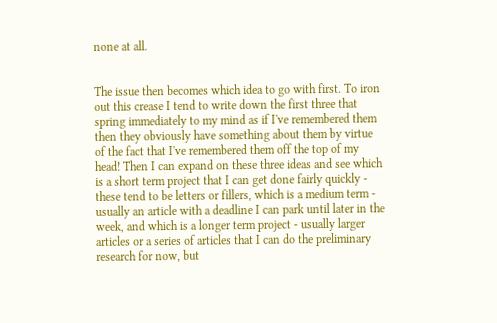none at all.


The issue then becomes which idea to go with first. To iron out this crease I tend to write down the first three that spring immediately to my mind as if I've remembered them then they obviously have something about them by virtue of the fact that I've remembered them off the top of my head! Then I can expand on these three ideas and see which is a short term project that I can get done fairly quickly - these tend to be letters or fillers, which is a medium term - usually an article with a deadline I can park until later in the week, and which is a longer term project - usually larger articles or a series of articles that I can do the preliminary research for now, but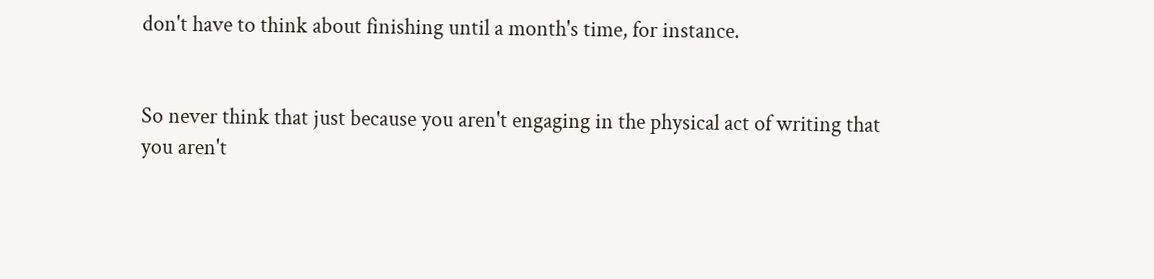don't have to think about finishing until a month's time, for instance.


So never think that just because you aren't engaging in the physical act of writing that you aren't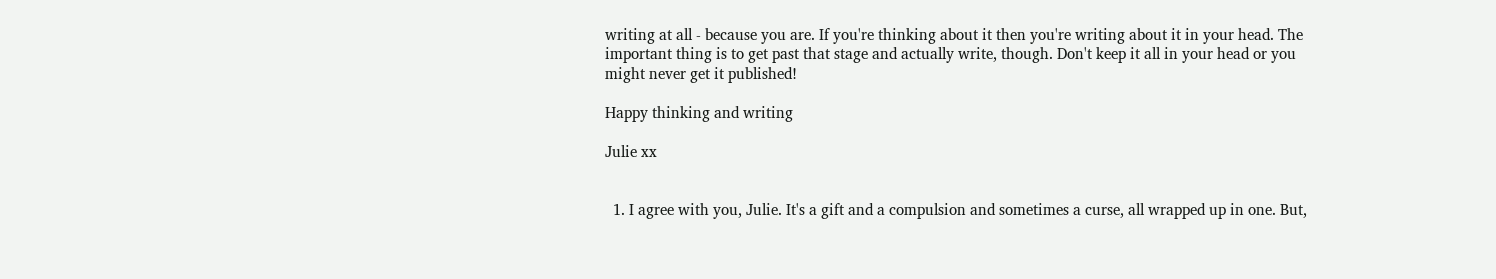writing at all - because you are. If you're thinking about it then you're writing about it in your head. The important thing is to get past that stage and actually write, though. Don't keep it all in your head or you might never get it published!

Happy thinking and writing

Julie xx


  1. I agree with you, Julie. It's a gift and a compulsion and sometimes a curse, all wrapped up in one. But,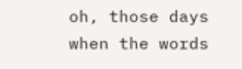oh, those days when the words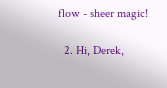flow - sheer magic!

  2. Hi, Derek,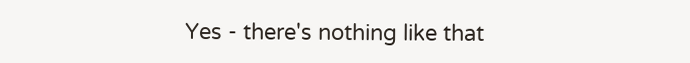Yes - there's nothing like that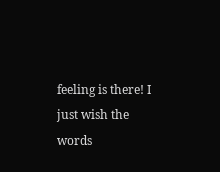feeling is there! I just wish the words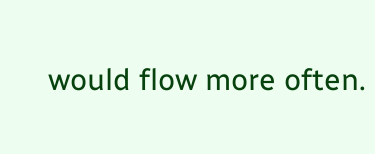would flow more often.